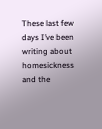These last few days I’ve been writing about homesickness and the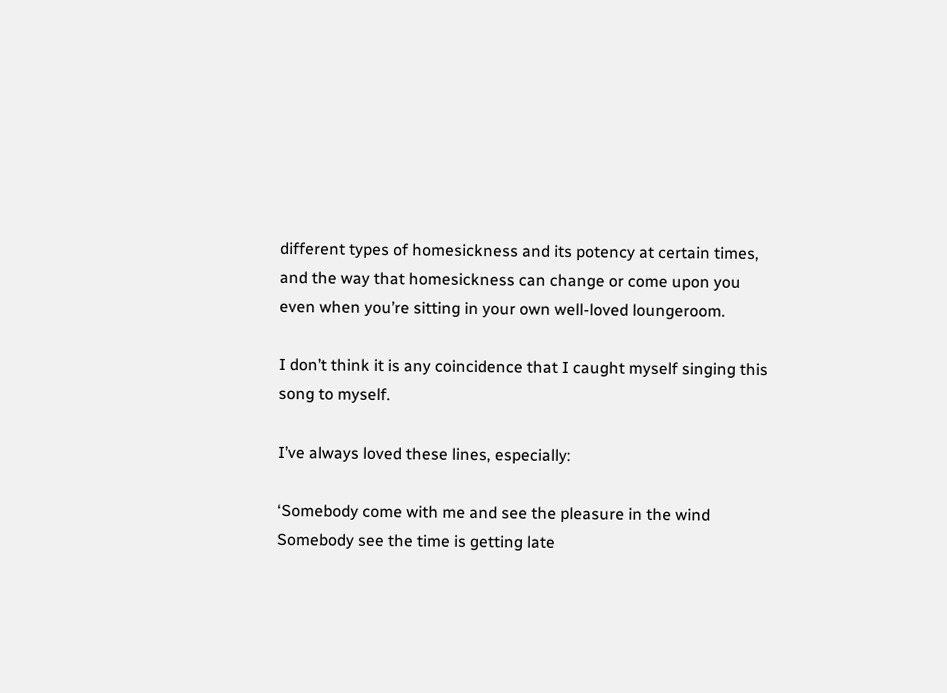different types of homesickness and its potency at certain times, and the way that homesickness can change or come upon you even when you’re sitting in your own well-loved loungeroom.

I don’t think it is any coincidence that I caught myself singing this song to myself.

I’ve always loved these lines, especially:

‘Somebody come with me and see the pleasure in the wind
Somebody see the time is getting late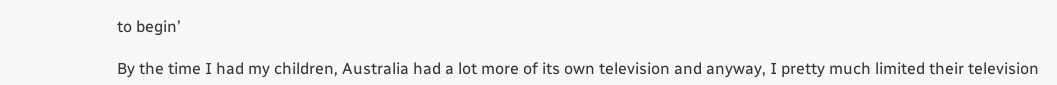to begin’

By the time I had my children, Australia had a lot more of its own television and anyway, I pretty much limited their television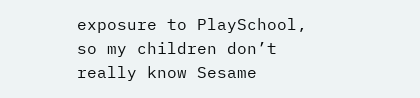exposure to PlaySchool, so my children don’t really know Sesame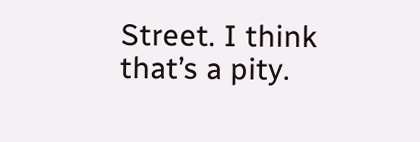Street. I think that’s a pity.